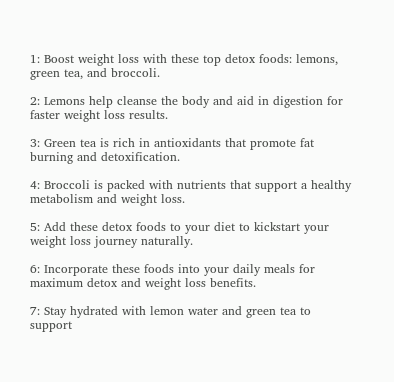1: Boost weight loss with these top detox foods: lemons, green tea, and broccoli.

2: Lemons help cleanse the body and aid in digestion for faster weight loss results.

3: Green tea is rich in antioxidants that promote fat burning and detoxification.

4: Broccoli is packed with nutrients that support a healthy metabolism and weight loss.

5: Add these detox foods to your diet to kickstart your weight loss journey naturally.

6: Incorporate these foods into your daily meals for maximum detox and weight loss benefits.

7: Stay hydrated with lemon water and green tea to support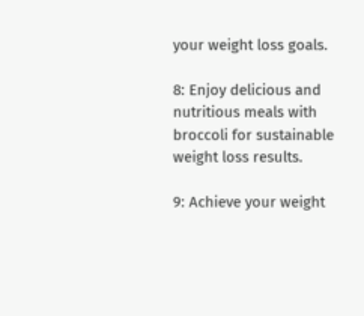your weight loss goals.

8: Enjoy delicious and nutritious meals with broccoli for sustainable weight loss results.

9: Achieve your weight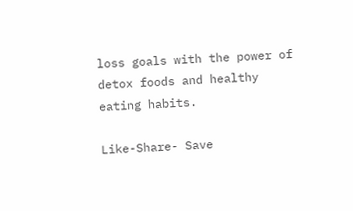loss goals with the power of detox foods and healthy eating habits.

Like-Share- Save